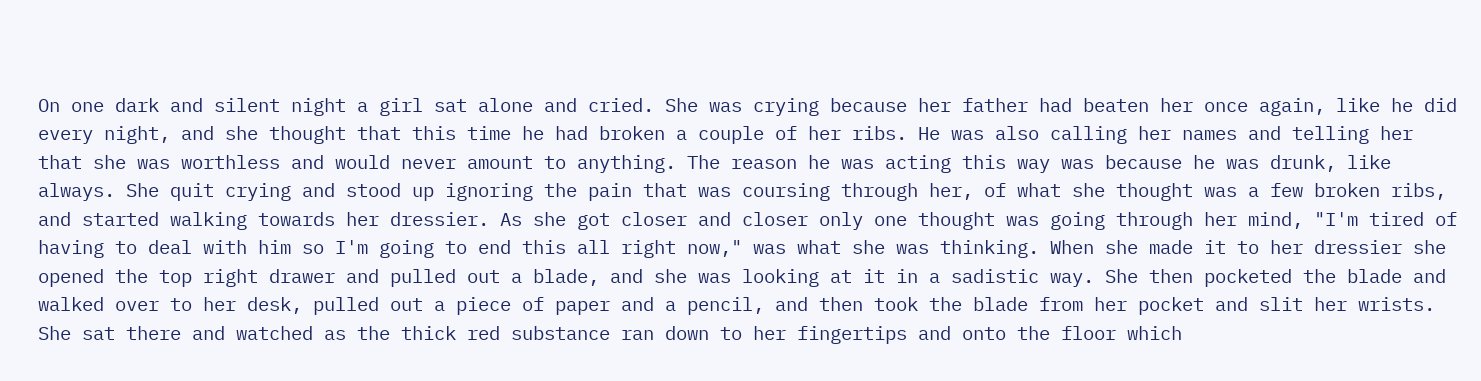On one dark and silent night a girl sat alone and cried. She was crying because her father had beaten her once again, like he did every night, and she thought that this time he had broken a couple of her ribs. He was also calling her names and telling her that she was worthless and would never amount to anything. The reason he was acting this way was because he was drunk, like always. She quit crying and stood up ignoring the pain that was coursing through her, of what she thought was a few broken ribs, and started walking towards her dressier. As she got closer and closer only one thought was going through her mind, "I'm tired of having to deal with him so I'm going to end this all right now," was what she was thinking. When she made it to her dressier she opened the top right drawer and pulled out a blade, and she was looking at it in a sadistic way. She then pocketed the blade and walked over to her desk, pulled out a piece of paper and a pencil, and then took the blade from her pocket and slit her wrists. She sat there and watched as the thick red substance ran down to her fingertips and onto the floor which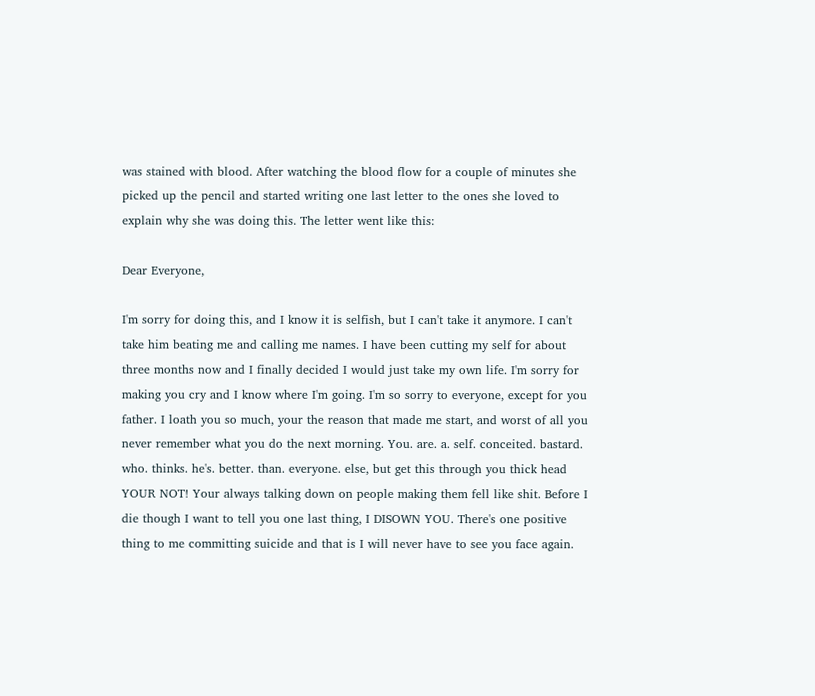was stained with blood. After watching the blood flow for a couple of minutes she picked up the pencil and started writing one last letter to the ones she loved to explain why she was doing this. The letter went like this:

Dear Everyone,

I'm sorry for doing this, and I know it is selfish, but I can't take it anymore. I can't take him beating me and calling me names. I have been cutting my self for about three months now and I finally decided I would just take my own life. I'm sorry for making you cry and I know where I'm going. I'm so sorry to everyone, except for you father. I loath you so much, your the reason that made me start, and worst of all you never remember what you do the next morning. You. are. a. self. conceited. bastard. who. thinks. he's. better. than. everyone. else, but get this through you thick head YOUR NOT! Your always talking down on people making them fell like shit. Before I die though I want to tell you one last thing, I DISOWN YOU. There's one positive thing to me committing suicide and that is I will never have to see you face again.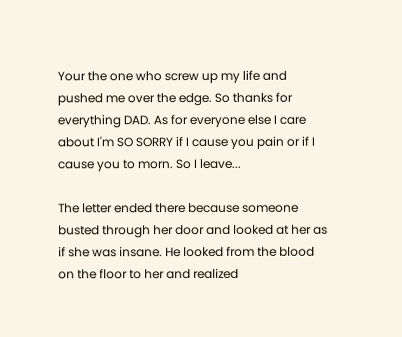Your the one who screw up my life and pushed me over the edge. So thanks for everything DAD. As for everyone else I care about I'm SO SORRY if I cause you pain or if I cause you to morn. So I leave...

The letter ended there because someone busted through her door and looked at her as if she was insane. He looked from the blood on the floor to her and realized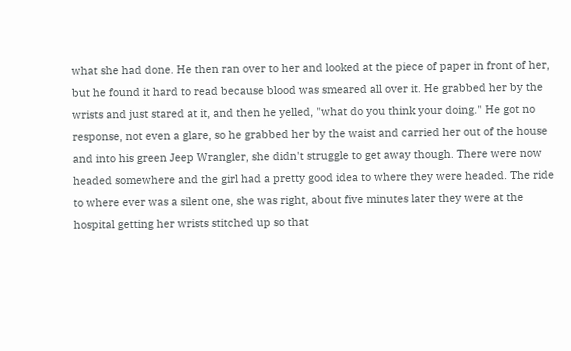what she had done. He then ran over to her and looked at the piece of paper in front of her, but he found it hard to read because blood was smeared all over it. He grabbed her by the wrists and just stared at it, and then he yelled, "what do you think your doing." He got no response, not even a glare, so he grabbed her by the waist and carried her out of the house and into his green Jeep Wrangler, she didn't struggle to get away though. There were now headed somewhere and the girl had a pretty good idea to where they were headed. The ride to where ever was a silent one, she was right, about five minutes later they were at the hospital getting her wrists stitched up so that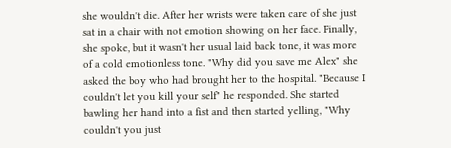she wouldn't die. After her wrists were taken care of she just sat in a chair with not emotion showing on her face. Finally, she spoke, but it wasn't her usual laid back tone, it was more of a cold emotionless tone. "Why did you save me Alex" she asked the boy who had brought her to the hospital. "Because I couldn't let you kill your self" he responded. She started bawling her hand into a fist and then started yelling, "Why couldn't you just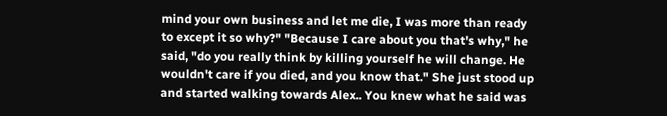mind your own business and let me die, I was more than ready to except it so why?" "Because I care about you that's why," he said, "do you really think by killing yourself he will change. He wouldn't care if you died, and you know that." She just stood up and started walking towards Alex.. You knew what he said was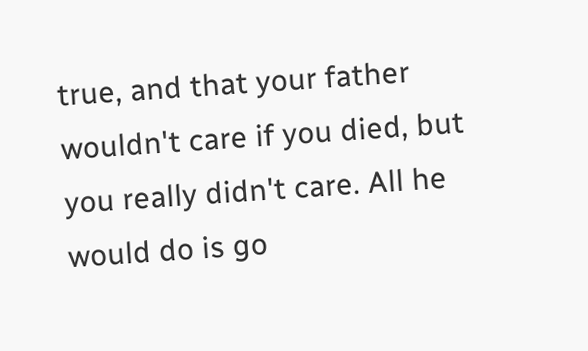true, and that your father wouldn't care if you died, but you really didn't care. All he would do is go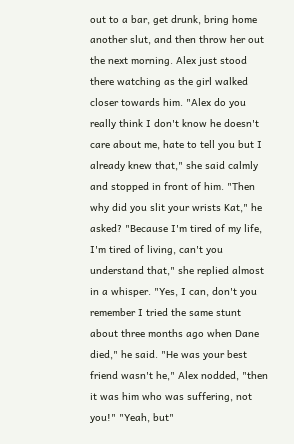out to a bar, get drunk, bring home another slut, and then throw her out the next morning. Alex just stood there watching as the girl walked closer towards him. "Alex do you really think I don't know he doesn't care about me, hate to tell you but I already knew that," she said calmly and stopped in front of him. "Then why did you slit your wrists Kat," he asked? "Because I'm tired of my life, I'm tired of living, can't you understand that," she replied almost in a whisper. "Yes, I can, don't you remember I tried the same stunt about three months ago when Dane died," he said. "He was your best friend wasn't he," Alex nodded, "then it was him who was suffering, not you!" "Yeah, but"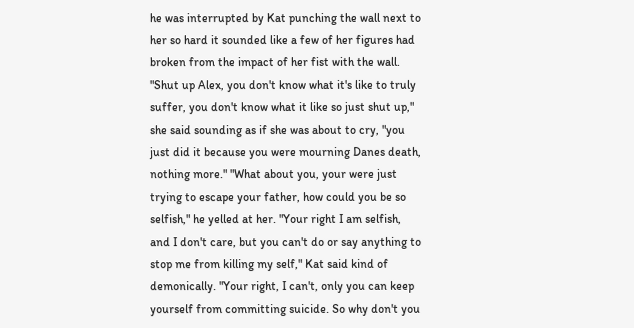he was interrupted by Kat punching the wall next to her so hard it sounded like a few of her figures had broken from the impact of her fist with the wall. "Shut up Alex, you don't know what it's like to truly suffer, you don't know what it like so just shut up," she said sounding as if she was about to cry, "you just did it because you were mourning Danes death, nothing more." "What about you, your were just trying to escape your father, how could you be so selfish," he yelled at her. "Your right I am selfish, and I don't care, but you can't do or say anything to stop me from killing my self," Kat said kind of demonically. "Your right, I can't, only you can keep yourself from committing suicide. So why don't you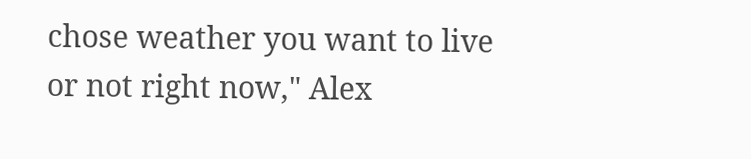chose weather you want to live or not right now," Alex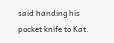said handing his pocket knife to Kat.